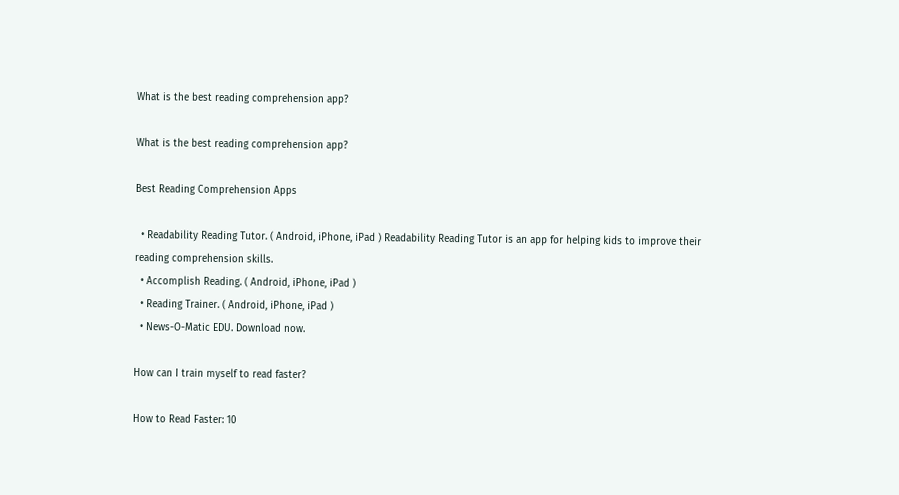What is the best reading comprehension app?

What is the best reading comprehension app?

Best Reading Comprehension Apps

  • Readability Reading Tutor. ( Android, iPhone, iPad ) Readability Reading Tutor is an app for helping kids to improve their reading comprehension skills.
  • Accomplish Reading. ( Android, iPhone, iPad )
  • Reading Trainer. ( Android, iPhone, iPad )
  • News-O-Matic EDU. Download now.

How can I train myself to read faster?

How to Read Faster: 10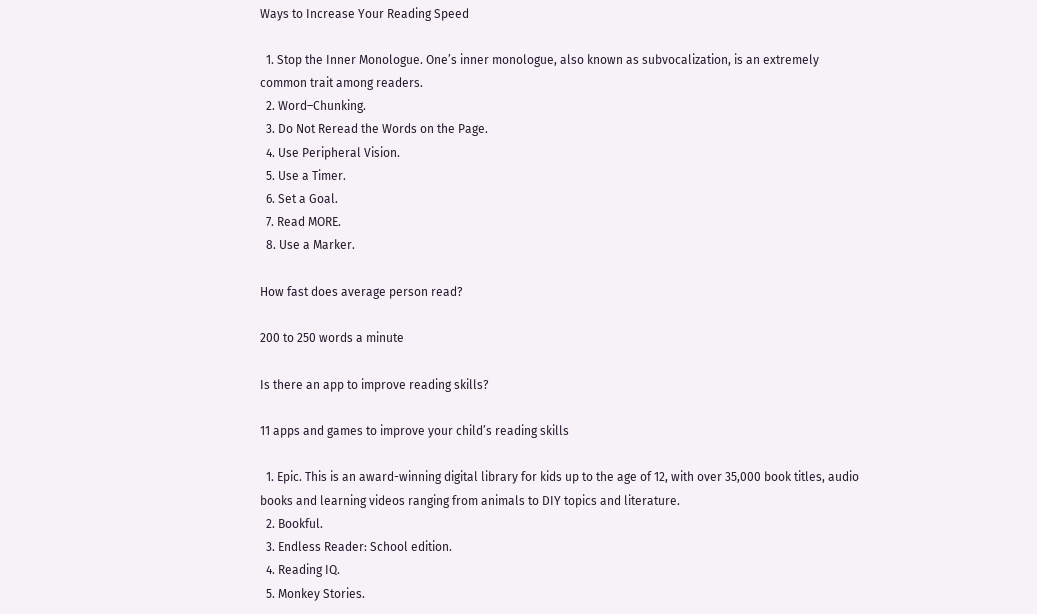Ways to Increase Your Reading Speed

  1. Stop the Inner Monologue. One’s inner monologue, also known as subvocalization, is an extremely common trait among readers.
  2. Word–Chunking.
  3. Do Not Reread the Words on the Page.
  4. Use Peripheral Vision.
  5. Use a Timer.
  6. Set a Goal.
  7. Read MORE.
  8. Use a Marker.

How fast does average person read?

200 to 250 words a minute

Is there an app to improve reading skills?

11 apps and games to improve your child’s reading skills

  1. Epic. This is an award-winning digital library for kids up to the age of 12, with over 35,000 book titles, audio books and learning videos ranging from animals to DIY topics and literature.
  2. Bookful.
  3. Endless Reader: School edition.
  4. Reading IQ.
  5. Monkey Stories.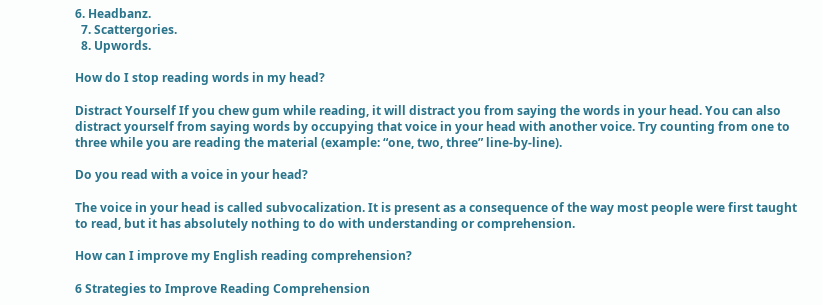6. Headbanz.
  7. Scattergories.
  8. Upwords.

How do I stop reading words in my head?

Distract Yourself If you chew gum while reading, it will distract you from saying the words in your head. You can also distract yourself from saying words by occupying that voice in your head with another voice. Try counting from one to three while you are reading the material (example: “one, two, three” line-by-line).

Do you read with a voice in your head?

The voice in your head is called subvocalization. It is present as a consequence of the way most people were first taught to read, but it has absolutely nothing to do with understanding or comprehension.

How can I improve my English reading comprehension?

6 Strategies to Improve Reading Comprehension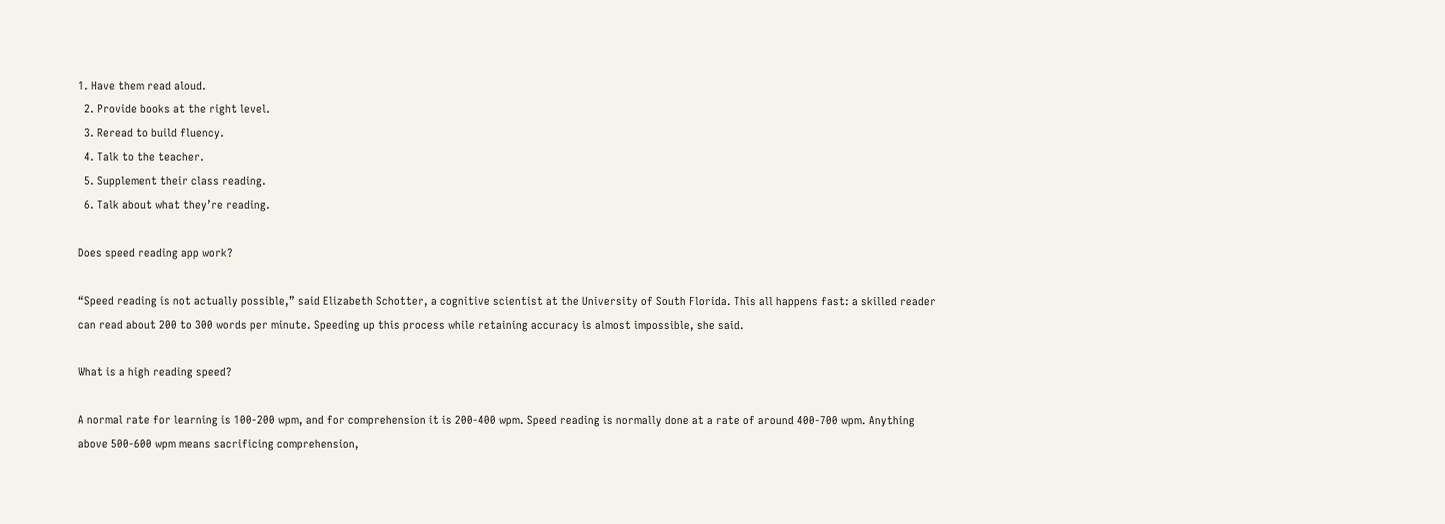1. Have them read aloud.
  2. Provide books at the right level.
  3. Reread to build fluency.
  4. Talk to the teacher.
  5. Supplement their class reading.
  6. Talk about what they’re reading.

Does speed reading app work?

“Speed reading is not actually possible,” said Elizabeth Schotter, a cognitive scientist at the University of South Florida. This all happens fast: a skilled reader can read about 200 to 300 words per minute. Speeding up this process while retaining accuracy is almost impossible, she said.

What is a high reading speed?

A normal rate for learning is 100-200 wpm, and for comprehension it is 200-400 wpm. Speed reading is normally done at a rate of around 400-700 wpm. Anything above 500-600 wpm means sacrificing comprehension,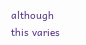although this varies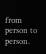from person to person.